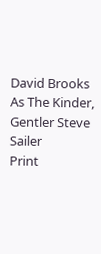David Brooks As The Kinder, Gentler Steve Sailer
Print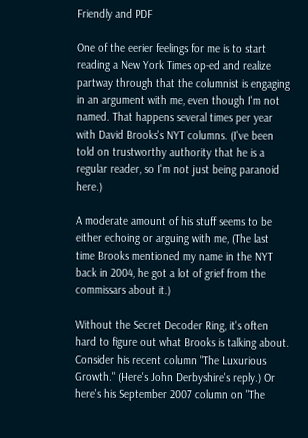Friendly and PDF

One of the eerier feelings for me is to start reading a New York Times op-ed and realize partway through that the columnist is engaging in an argument with me, even though I'm not named. That happens several times per year with David Brooks's NYT columns. (I've been told on trustworthy authority that he is a regular reader, so I'm not just being paranoid here.)

A moderate amount of his stuff seems to be either echoing or arguing with me, (The last time Brooks mentioned my name in the NYT back in 2004, he got a lot of grief from the commissars about it.)

Without the Secret Decoder Ring, it's often hard to figure out what Brooks is talking about. Consider his recent column "The Luxurious Growth." (Here's John Derbyshire's reply.) Or here's his September 2007 column on "The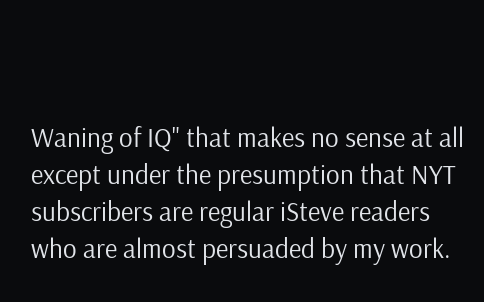Waning of IQ" that makes no sense at all except under the presumption that NYT subscribers are regular iSteve readers who are almost persuaded by my work.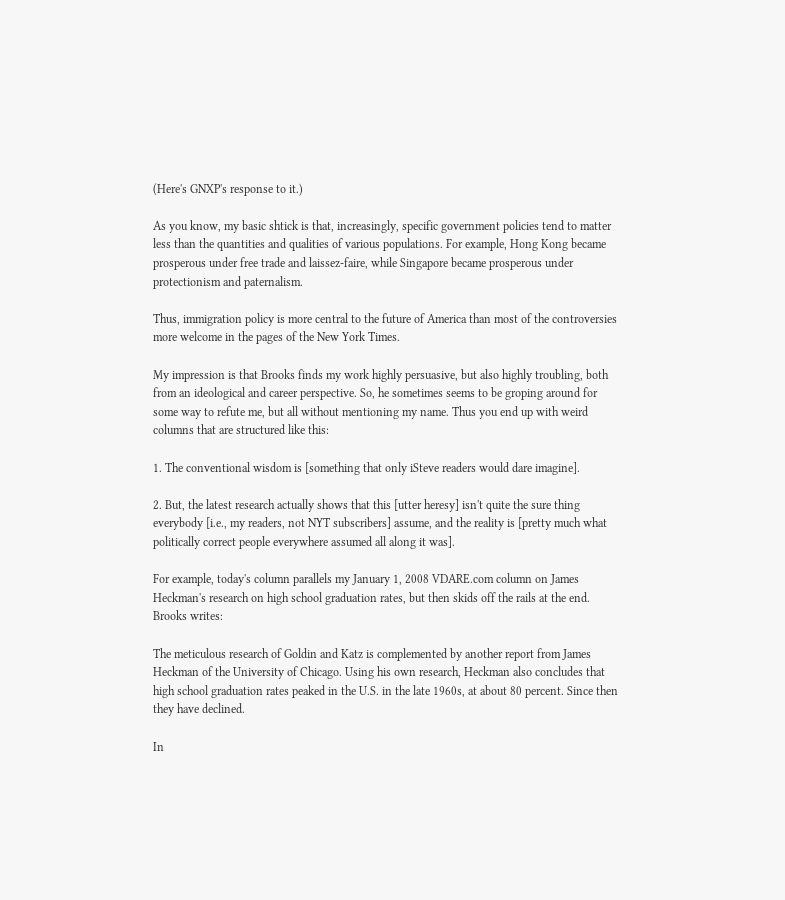(Here's GNXP's response to it.)

As you know, my basic shtick is that, increasingly, specific government policies tend to matter less than the quantities and qualities of various populations. For example, Hong Kong became prosperous under free trade and laissez-faire, while Singapore became prosperous under protectionism and paternalism.

Thus, immigration policy is more central to the future of America than most of the controversies more welcome in the pages of the New York Times.

My impression is that Brooks finds my work highly persuasive, but also highly troubling, both from an ideological and career perspective. So, he sometimes seems to be groping around for some way to refute me, but all without mentioning my name. Thus you end up with weird columns that are structured like this:

1. The conventional wisdom is [something that only iSteve readers would dare imagine].

2. But, the latest research actually shows that this [utter heresy] isn't quite the sure thing everybody [i.e., my readers, not NYT subscribers] assume, and the reality is [pretty much what politically correct people everywhere assumed all along it was].

For example, today's column parallels my January 1, 2008 VDARE.com column on James Heckman's research on high school graduation rates, but then skids off the rails at the end. Brooks writes:

The meticulous research of Goldin and Katz is complemented by another report from James Heckman of the University of Chicago. Using his own research, Heckman also concludes that high school graduation rates peaked in the U.S. in the late 1960s, at about 80 percent. Since then they have declined.

In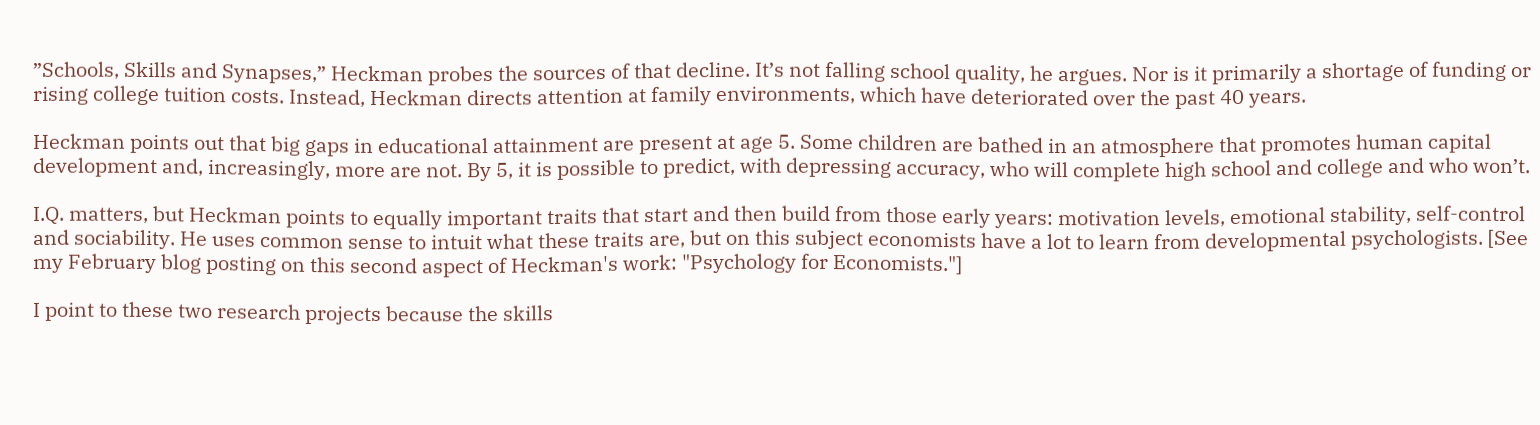”Schools, Skills and Synapses,” Heckman probes the sources of that decline. It’s not falling school quality, he argues. Nor is it primarily a shortage of funding or rising college tuition costs. Instead, Heckman directs attention at family environments, which have deteriorated over the past 40 years.

Heckman points out that big gaps in educational attainment are present at age 5. Some children are bathed in an atmosphere that promotes human capital development and, increasingly, more are not. By 5, it is possible to predict, with depressing accuracy, who will complete high school and college and who won’t.

I.Q. matters, but Heckman points to equally important traits that start and then build from those early years: motivation levels, emotional stability, self-control and sociability. He uses common sense to intuit what these traits are, but on this subject economists have a lot to learn from developmental psychologists. [See my February blog posting on this second aspect of Heckman's work: "Psychology for Economists."]

I point to these two research projects because the skills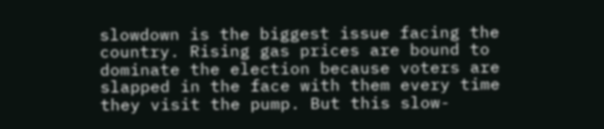slowdown is the biggest issue facing the country. Rising gas prices are bound to dominate the election because voters are slapped in the face with them every time they visit the pump. But this slow-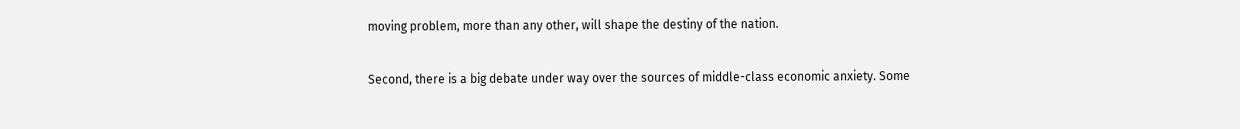moving problem, more than any other, will shape the destiny of the nation.

Second, there is a big debate under way over the sources of middle-class economic anxiety. Some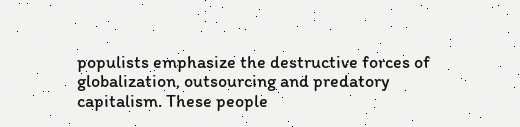populists emphasize the destructive forces of globalization, outsourcing and predatory capitalism. These people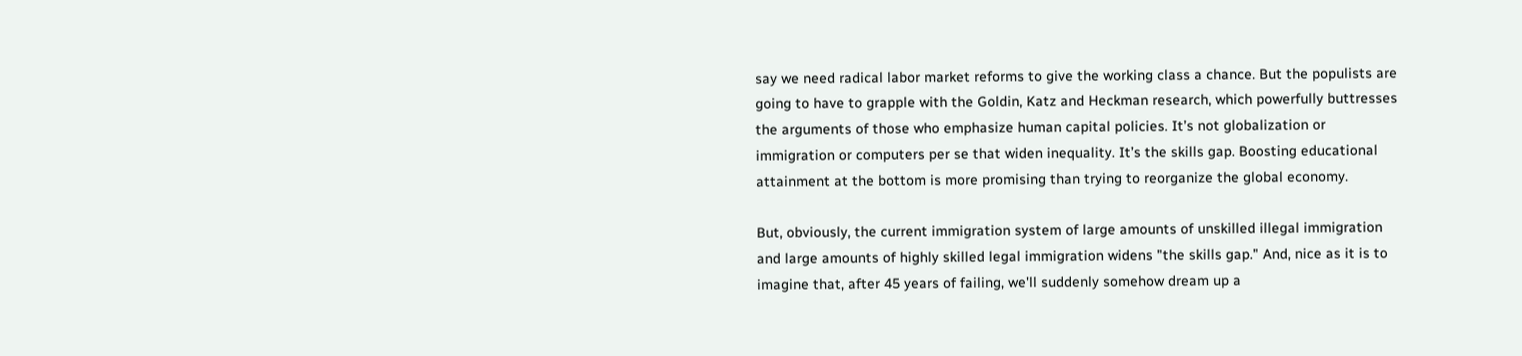say we need radical labor market reforms to give the working class a chance. But the populists are going to have to grapple with the Goldin, Katz and Heckman research, which powerfully buttresses the arguments of those who emphasize human capital policies. It’s not globalization or immigration or computers per se that widen inequality. It’s the skills gap. Boosting educational attainment at the bottom is more promising than trying to reorganize the global economy.

But, obviously, the current immigration system of large amounts of unskilled illegal immigration and large amounts of highly skilled legal immigration widens "the skills gap." And, nice as it is to imagine that, after 45 years of failing, we'll suddenly somehow dream up a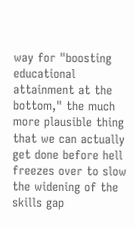way for "boosting educational attainment at the bottom," the much more plausible thing that we can actually get done before hell freezes over to slow the widening of the skills gap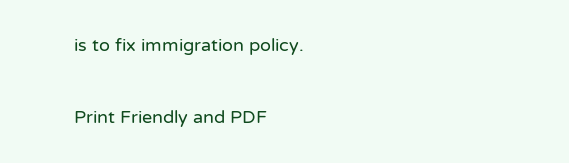is to fix immigration policy.

Print Friendly and PDF